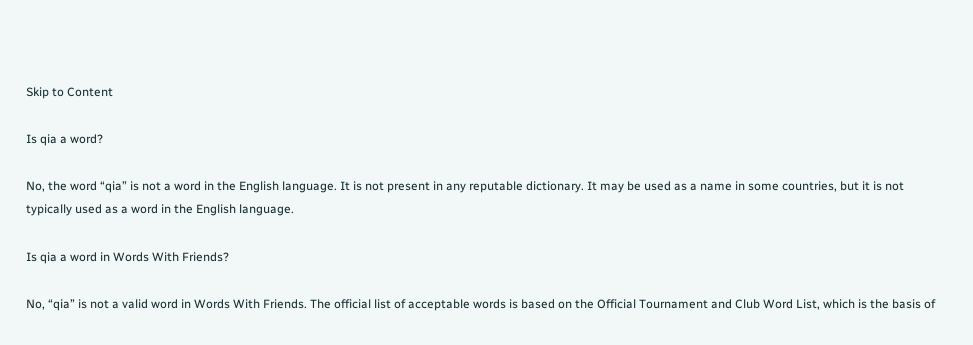Skip to Content

Is qia a word?

No, the word “qia” is not a word in the English language. It is not present in any reputable dictionary. It may be used as a name in some countries, but it is not typically used as a word in the English language.

Is qia a word in Words With Friends?

No, “qia” is not a valid word in Words With Friends. The official list of acceptable words is based on the Official Tournament and Club Word List, which is the basis of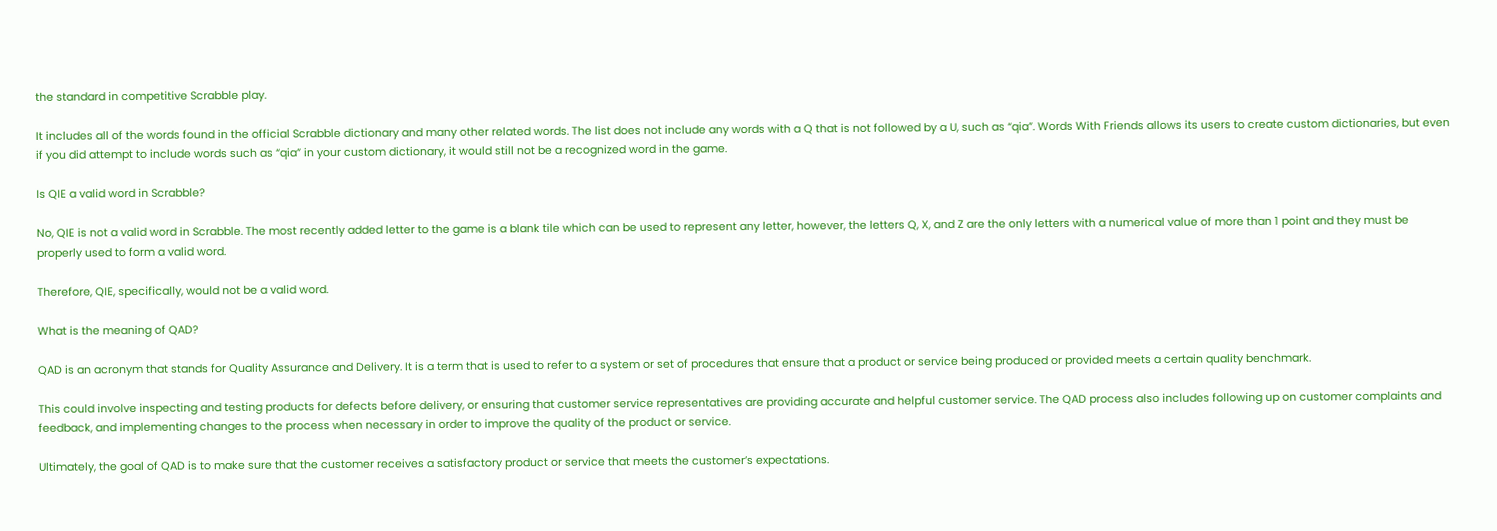the standard in competitive Scrabble play.

It includes all of the words found in the official Scrabble dictionary and many other related words. The list does not include any words with a Q that is not followed by a U, such as “qia”. Words With Friends allows its users to create custom dictionaries, but even if you did attempt to include words such as “qia” in your custom dictionary, it would still not be a recognized word in the game.

Is QIE a valid word in Scrabble?

No, QIE is not a valid word in Scrabble. The most recently added letter to the game is a blank tile which can be used to represent any letter, however, the letters Q, X, and Z are the only letters with a numerical value of more than 1 point and they must be properly used to form a valid word.

Therefore, QIE, specifically, would not be a valid word.

What is the meaning of QAD?

QAD is an acronym that stands for Quality Assurance and Delivery. It is a term that is used to refer to a system or set of procedures that ensure that a product or service being produced or provided meets a certain quality benchmark.

This could involve inspecting and testing products for defects before delivery, or ensuring that customer service representatives are providing accurate and helpful customer service. The QAD process also includes following up on customer complaints and feedback, and implementing changes to the process when necessary in order to improve the quality of the product or service.

Ultimately, the goal of QAD is to make sure that the customer receives a satisfactory product or service that meets the customer’s expectations.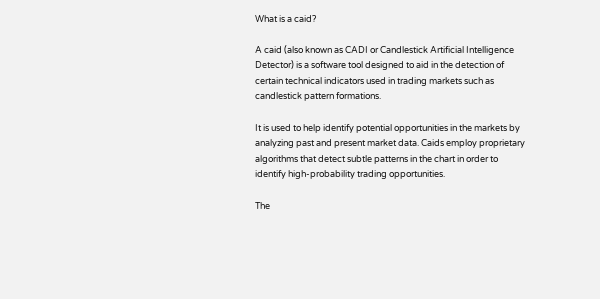What is a caid?

A caid (also known as CADI or Candlestick Artificial Intelligence Detector) is a software tool designed to aid in the detection of certain technical indicators used in trading markets such as candlestick pattern formations.

It is used to help identify potential opportunities in the markets by analyzing past and present market data. Caids employ proprietary algorithms that detect subtle patterns in the chart in order to identify high-probability trading opportunities.

The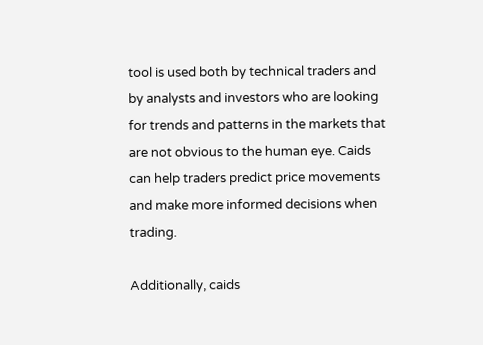tool is used both by technical traders and by analysts and investors who are looking for trends and patterns in the markets that are not obvious to the human eye. Caids can help traders predict price movements and make more informed decisions when trading.

Additionally, caids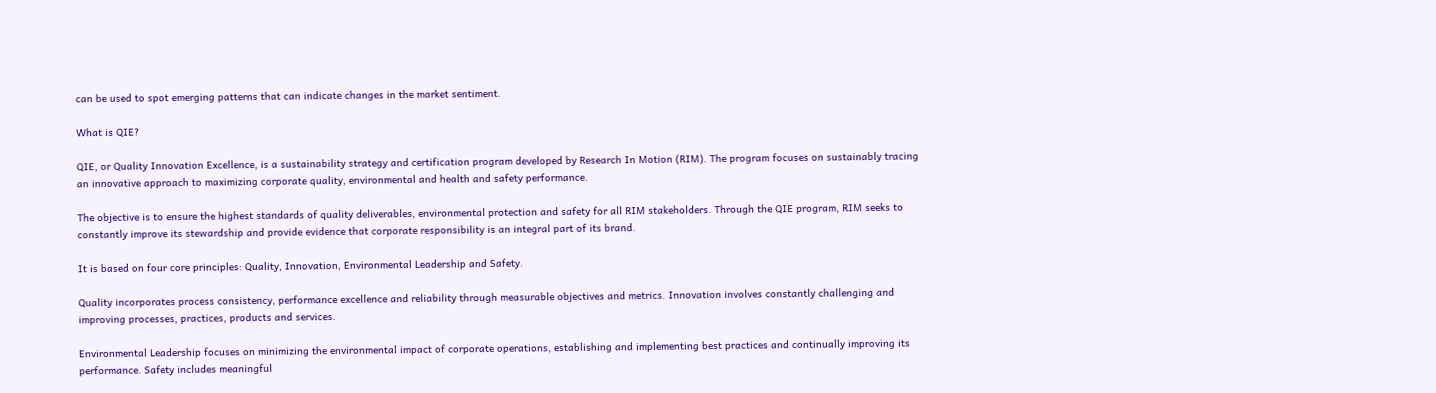can be used to spot emerging patterns that can indicate changes in the market sentiment.

What is QIE?

QIE, or Quality Innovation Excellence, is a sustainability strategy and certification program developed by Research In Motion (RIM). The program focuses on sustainably tracing an innovative approach to maximizing corporate quality, environmental and health and safety performance.

The objective is to ensure the highest standards of quality deliverables, environmental protection and safety for all RIM stakeholders. Through the QIE program, RIM seeks to constantly improve its stewardship and provide evidence that corporate responsibility is an integral part of its brand.

It is based on four core principles: Quality, Innovation, Environmental Leadership and Safety.

Quality incorporates process consistency, performance excellence and reliability through measurable objectives and metrics. Innovation involves constantly challenging and improving processes, practices, products and services.

Environmental Leadership focuses on minimizing the environmental impact of corporate operations, establishing and implementing best practices and continually improving its performance. Safety includes meaningful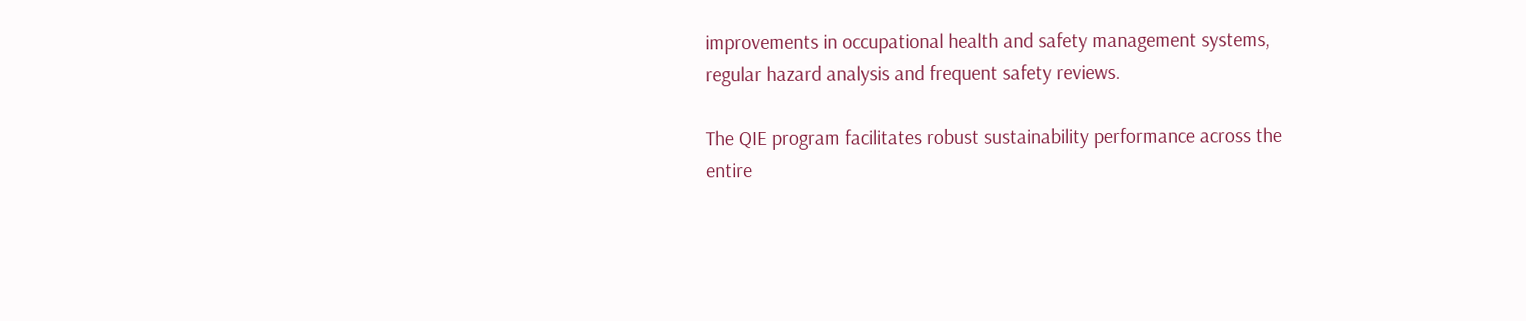improvements in occupational health and safety management systems, regular hazard analysis and frequent safety reviews.

The QIE program facilitates robust sustainability performance across the entire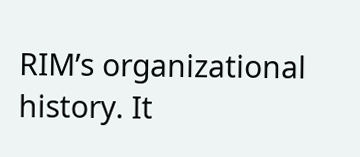RIM’s organizational history. It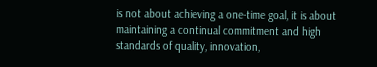is not about achieving a one-time goal, it is about maintaining a continual commitment and high standards of quality, innovation,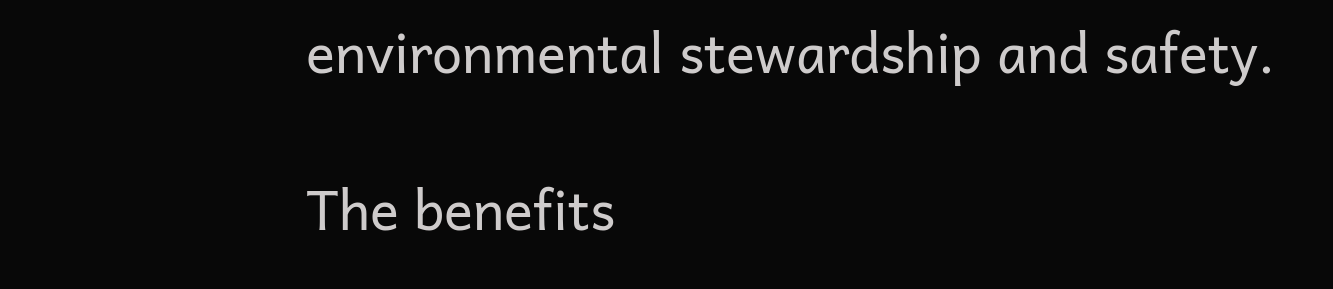environmental stewardship and safety.

The benefits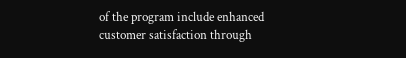of the program include enhanced customer satisfaction through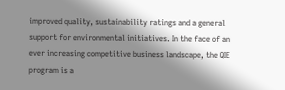improved quality, sustainability ratings and a general support for environmental initiatives. In the face of an ever increasing competitive business landscape, the QIE program is a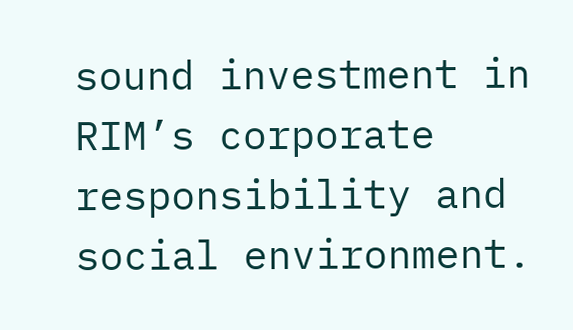sound investment in RIM’s corporate responsibility and social environment.